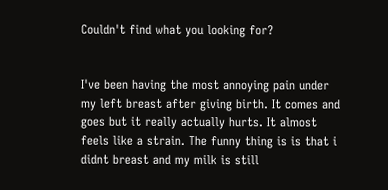Couldn't find what you looking for?


I've been having the most annoying pain under my left breast after giving birth. It comes and goes but it really actually hurts. It almost feels like a strain. The funny thing is is that i didnt breast and my milk is still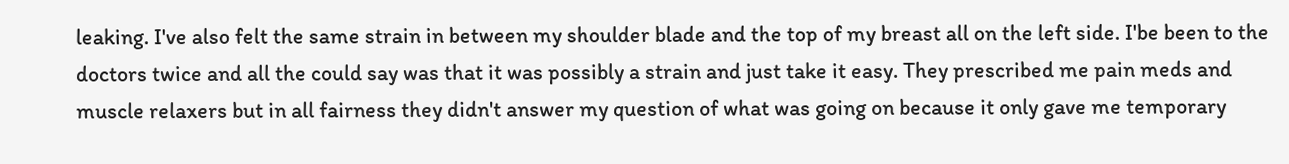leaking. I've also felt the same strain in between my shoulder blade and the top of my breast all on the left side. I'be been to the doctors twice and all the could say was that it was possibly a strain and just take it easy. They prescribed me pain meds and muscle relaxers but in all fairness they didn't answer my question of what was going on because it only gave me temporary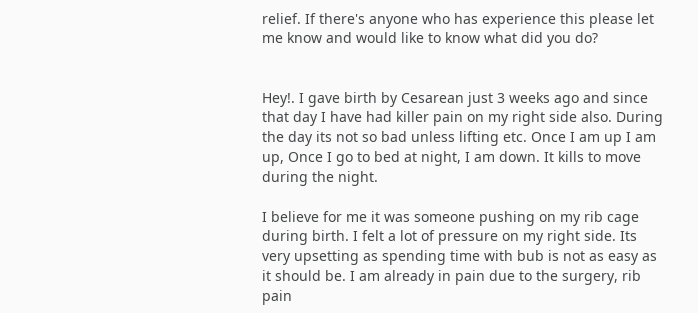relief. If there's anyone who has experience this please let me know and would like to know what did you do?


Hey!. I gave birth by Cesarean just 3 weeks ago and since that day I have had killer pain on my right side also. During the day its not so bad unless lifting etc. Once I am up I am up, Once I go to bed at night, I am down. It kills to move during the night.

I believe for me it was someone pushing on my rib cage during birth. I felt a lot of pressure on my right side. Its very upsetting as spending time with bub is not as easy as it should be. I am already in pain due to the surgery, rib pain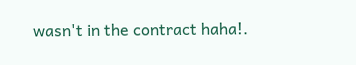wasn't in the contract haha!.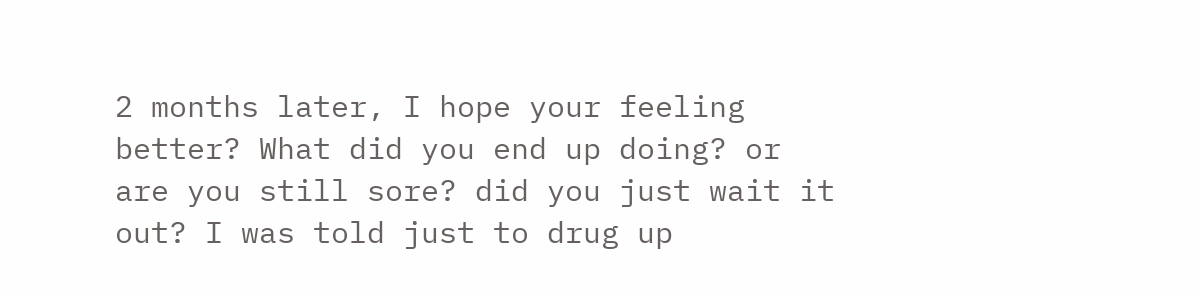2 months later, I hope your feeling better? What did you end up doing? or are you still sore? did you just wait it out? I was told just to drug up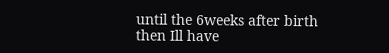until the 6weeks after birth then Ill have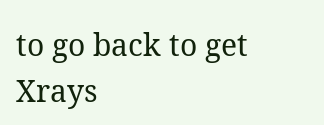to go back to get Xrays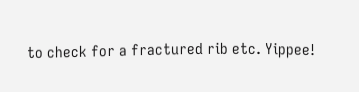to check for a fractured rib etc. Yippee!